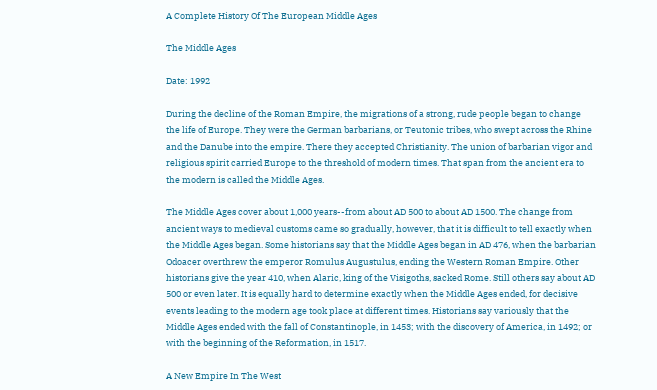A Complete History Of The European Middle Ages

The Middle Ages

Date: 1992

During the decline of the Roman Empire, the migrations of a strong, rude people began to change the life of Europe. They were the German barbarians, or Teutonic tribes, who swept across the Rhine and the Danube into the empire. There they accepted Christianity. The union of barbarian vigor and religious spirit carried Europe to the threshold of modern times. That span from the ancient era to the modern is called the Middle Ages.

The Middle Ages cover about 1,000 years--from about AD 500 to about AD 1500. The change from ancient ways to medieval customs came so gradually, however, that it is difficult to tell exactly when the Middle Ages began. Some historians say that the Middle Ages began in AD 476, when the barbarian Odoacer overthrew the emperor Romulus Augustulus, ending the Western Roman Empire. Other historians give the year 410, when Alaric, king of the Visigoths, sacked Rome. Still others say about AD 500 or even later. It is equally hard to determine exactly when the Middle Ages ended, for decisive events leading to the modern age took place at different times. Historians say variously that the Middle Ages ended with the fall of Constantinople, in 1453; with the discovery of America, in 1492; or with the beginning of the Reformation, in 1517.

A New Empire In The West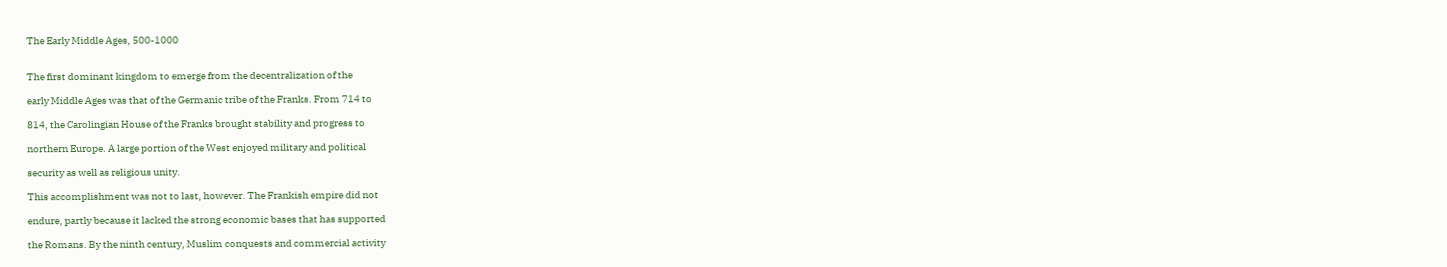The Early Middle Ages, 500-1000


The first dominant kingdom to emerge from the decentralization of the

early Middle Ages was that of the Germanic tribe of the Franks. From 714 to

814, the Carolingian House of the Franks brought stability and progress to

northern Europe. A large portion of the West enjoyed military and political

security as well as religious unity.

This accomplishment was not to last, however. The Frankish empire did not

endure, partly because it lacked the strong economic bases that has supported

the Romans. By the ninth century, Muslim conquests and commercial activity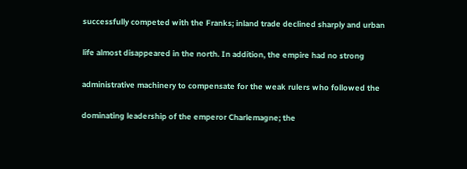successfully competed with the Franks; inland trade declined sharply and urban

life almost disappeared in the north. In addition, the empire had no strong

administrative machinery to compensate for the weak rulers who followed the

dominating leadership of the emperor Charlemagne; the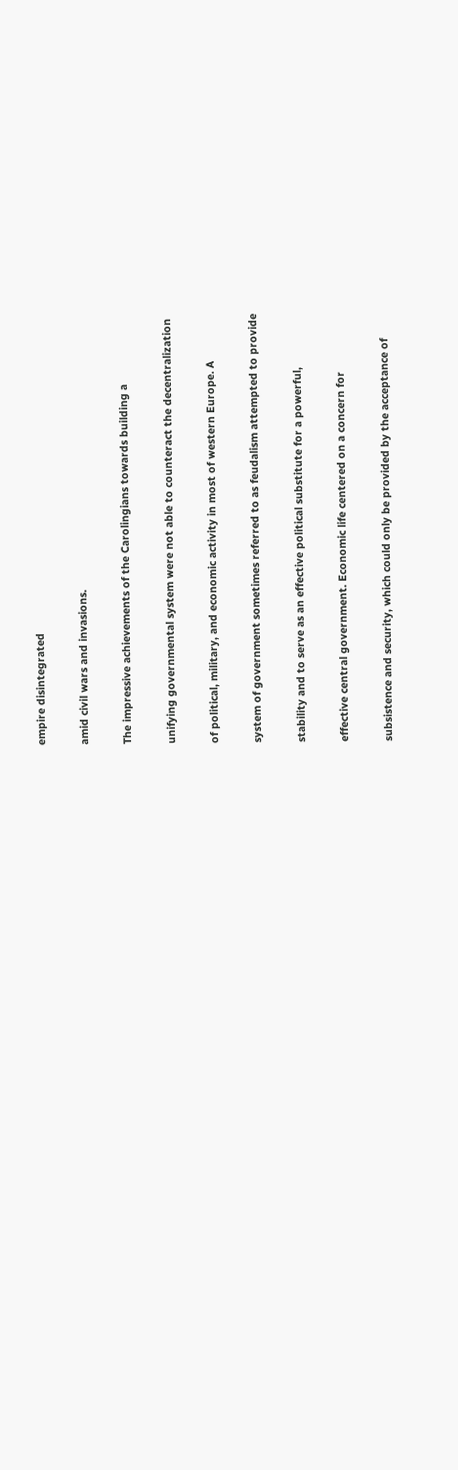empire disintegrated

amid civil wars and invasions.

The impressive achievements of the Carolingians towards building a

unifying governmental system were not able to counteract the decentralization

of political, military, and economic activity in most of western Europe. A

system of government sometimes referred to as feudalism attempted to provide

stability and to serve as an effective political substitute for a powerful,

effective central government. Economic life centered on a concern for

subsistence and security, which could only be provided by the acceptance of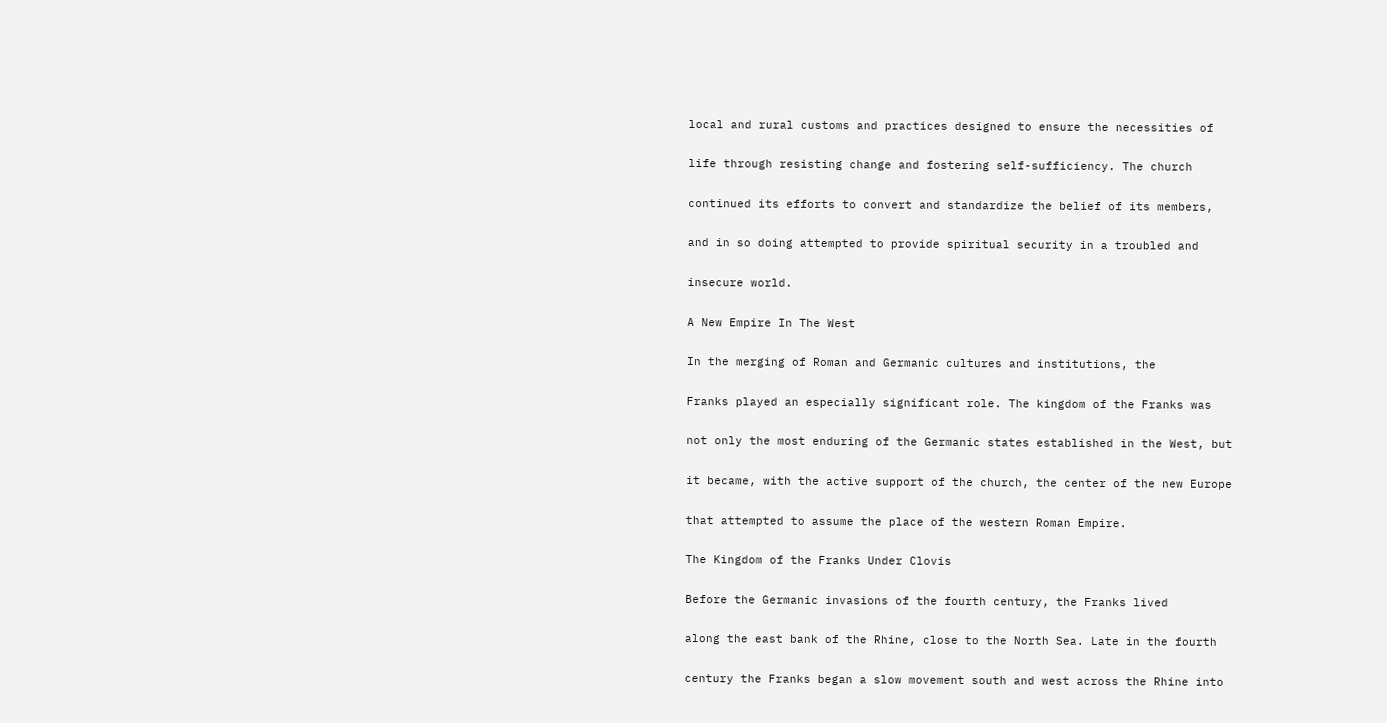local and rural customs and practices designed to ensure the necessities of

life through resisting change and fostering self-sufficiency. The church

continued its efforts to convert and standardize the belief of its members,

and in so doing attempted to provide spiritual security in a troubled and

insecure world.

A New Empire In The West

In the merging of Roman and Germanic cultures and institutions, the

Franks played an especially significant role. The kingdom of the Franks was

not only the most enduring of the Germanic states established in the West, but

it became, with the active support of the church, the center of the new Europe

that attempted to assume the place of the western Roman Empire.

The Kingdom of the Franks Under Clovis

Before the Germanic invasions of the fourth century, the Franks lived

along the east bank of the Rhine, close to the North Sea. Late in the fourth

century the Franks began a slow movement south and west across the Rhine into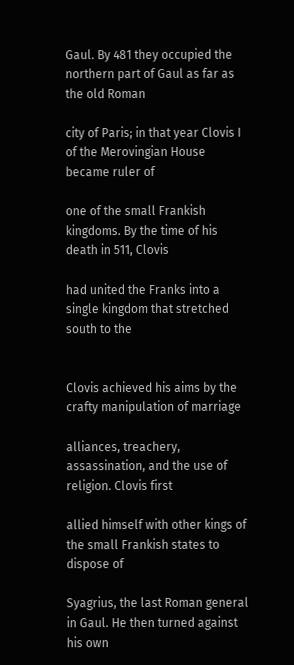Gaul. By 481 they occupied the northern part of Gaul as far as the old Roman

city of Paris; in that year Clovis I of the Merovingian House became ruler of

one of the small Frankish kingdoms. By the time of his death in 511, Clovis

had united the Franks into a single kingdom that stretched south to the


Clovis achieved his aims by the crafty manipulation of marriage

alliances, treachery, assassination, and the use of religion. Clovis first

allied himself with other kings of the small Frankish states to dispose of

Syagrius, the last Roman general in Gaul. He then turned against his own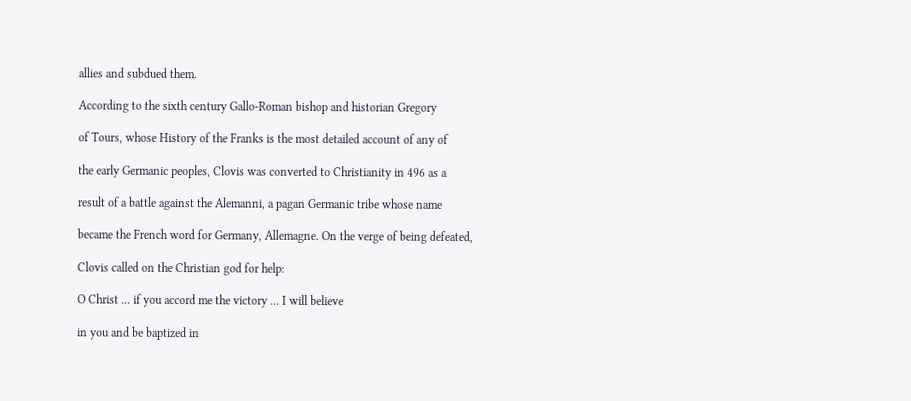allies and subdued them.

According to the sixth century Gallo-Roman bishop and historian Gregory

of Tours, whose History of the Franks is the most detailed account of any of

the early Germanic peoples, Clovis was converted to Christianity in 496 as a

result of a battle against the Alemanni, a pagan Germanic tribe whose name

became the French word for Germany, Allemagne. On the verge of being defeated,

Clovis called on the Christian god for help:

O Christ ... if you accord me the victory ... I will believe

in you and be baptized in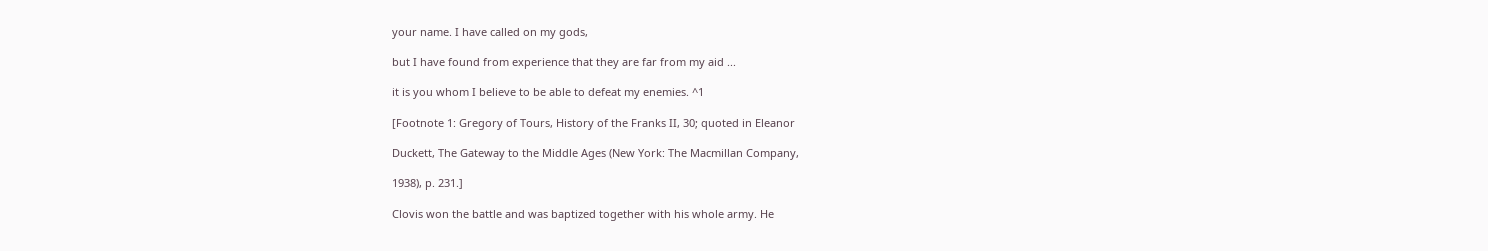your name. I have called on my gods,

but I have found from experience that they are far from my aid ...

it is you whom I believe to be able to defeat my enemies. ^1

[Footnote 1: Gregory of Tours, History of the Franks II, 30; quoted in Eleanor

Duckett, The Gateway to the Middle Ages (New York: The Macmillan Company,

1938), p. 231.]

Clovis won the battle and was baptized together with his whole army. He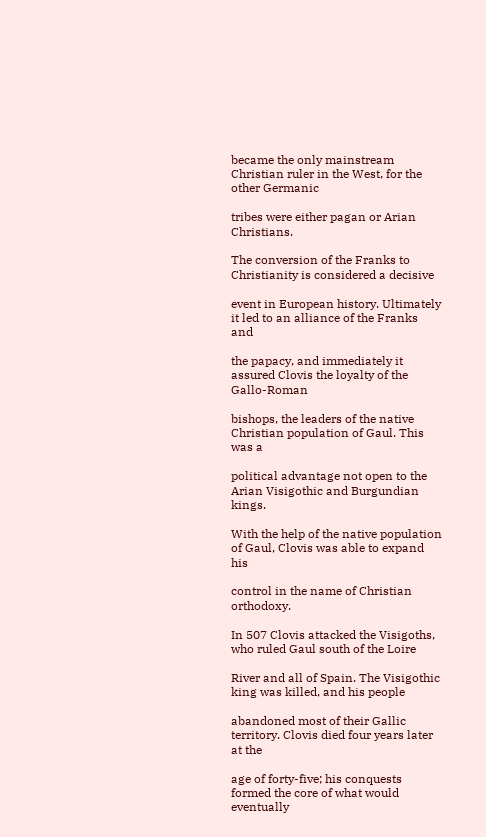became the only mainstream Christian ruler in the West, for the other Germanic

tribes were either pagan or Arian Christians.

The conversion of the Franks to Christianity is considered a decisive

event in European history. Ultimately it led to an alliance of the Franks and

the papacy, and immediately it assured Clovis the loyalty of the Gallo-Roman

bishops, the leaders of the native Christian population of Gaul. This was a

political advantage not open to the Arian Visigothic and Burgundian kings.

With the help of the native population of Gaul, Clovis was able to expand his

control in the name of Christian orthodoxy.

In 507 Clovis attacked the Visigoths, who ruled Gaul south of the Loire

River and all of Spain. The Visigothic king was killed, and his people

abandoned most of their Gallic territory. Clovis died four years later at the

age of forty-five; his conquests formed the core of what would eventually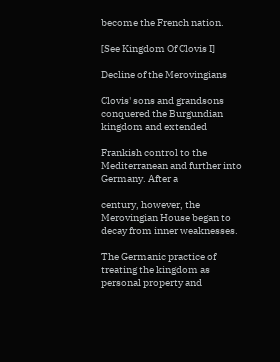become the French nation.

[See Kingdom Of Clovis I]

Decline of the Merovingians

Clovis' sons and grandsons conquered the Burgundian kingdom and extended

Frankish control to the Mediterranean and further into Germany. After a

century, however, the Merovingian House began to decay from inner weaknesses.

The Germanic practice of treating the kingdom as personal property and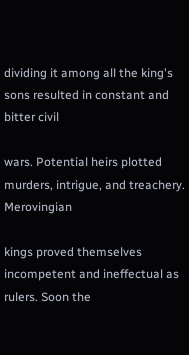dividing it among all the king's sons resulted in constant and bitter civil

wars. Potential heirs plotted murders, intrigue, and treachery. Merovingian

kings proved themselves incompetent and ineffectual as rulers. Soon the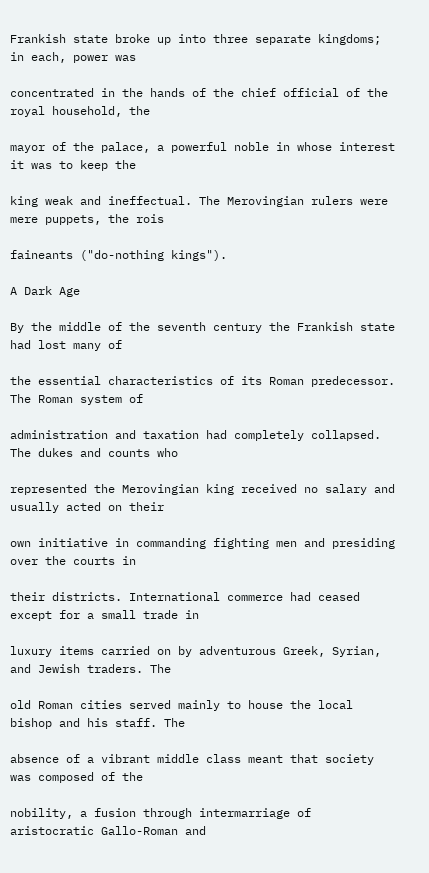Frankish state broke up into three separate kingdoms; in each, power was

concentrated in the hands of the chief official of the royal household, the

mayor of the palace, a powerful noble in whose interest it was to keep the

king weak and ineffectual. The Merovingian rulers were mere puppets, the rois

faineants ("do-nothing kings").

A Dark Age

By the middle of the seventh century the Frankish state had lost many of

the essential characteristics of its Roman predecessor. The Roman system of

administration and taxation had completely collapsed. The dukes and counts who

represented the Merovingian king received no salary and usually acted on their

own initiative in commanding fighting men and presiding over the courts in

their districts. International commerce had ceased except for a small trade in

luxury items carried on by adventurous Greek, Syrian, and Jewish traders. The

old Roman cities served mainly to house the local bishop and his staff. The

absence of a vibrant middle class meant that society was composed of the

nobility, a fusion through intermarriage of aristocratic Gallo-Roman and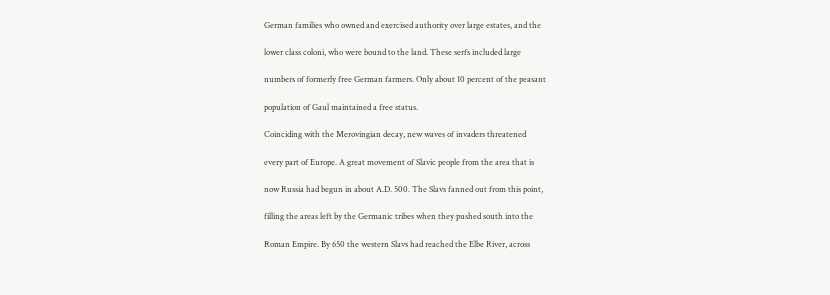German families who owned and exercised authority over large estates, and the

lower class coloni, who were bound to the land. These serfs included large

numbers of formerly free German farmers. Only about 10 percent of the peasant

population of Gaul maintained a free status.

Coinciding with the Merovingian decay, new waves of invaders threatened

every part of Europe. A great movement of Slavic people from the area that is

now Russia had begun in about A.D. 500. The Slavs fanned out from this point,

filling the areas left by the Germanic tribes when they pushed south into the

Roman Empire. By 650 the western Slavs had reached the Elbe River, across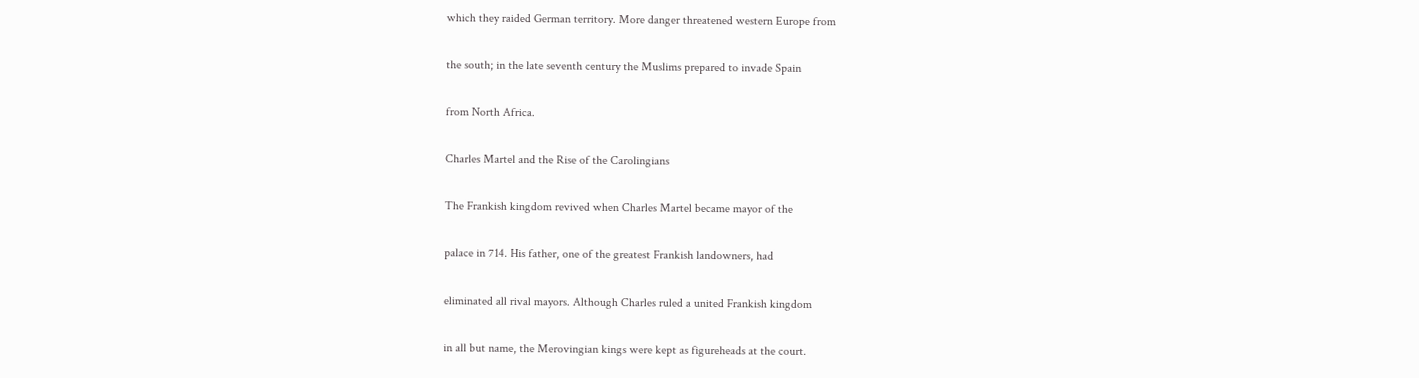which they raided German territory. More danger threatened western Europe from

the south; in the late seventh century the Muslims prepared to invade Spain

from North Africa.

Charles Martel and the Rise of the Carolingians

The Frankish kingdom revived when Charles Martel became mayor of the

palace in 714. His father, one of the greatest Frankish landowners, had

eliminated all rival mayors. Although Charles ruled a united Frankish kingdom

in all but name, the Merovingian kings were kept as figureheads at the court.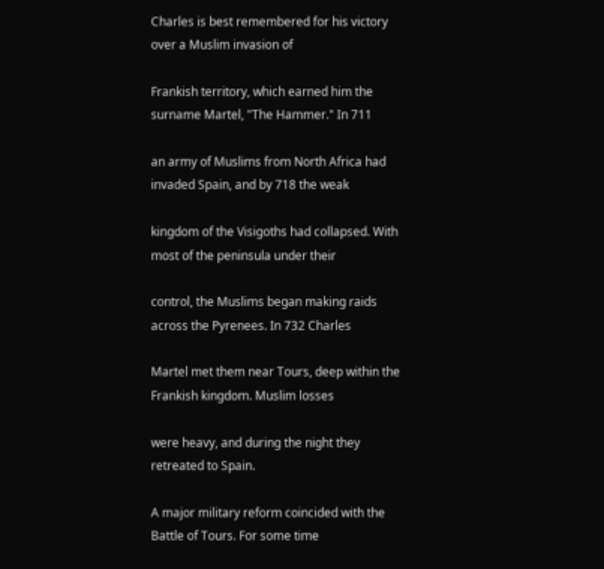Charles is best remembered for his victory over a Muslim invasion of

Frankish territory, which earned him the surname Martel, "The Hammer." In 711

an army of Muslims from North Africa had invaded Spain, and by 718 the weak

kingdom of the Visigoths had collapsed. With most of the peninsula under their

control, the Muslims began making raids across the Pyrenees. In 732 Charles

Martel met them near Tours, deep within the Frankish kingdom. Muslim losses

were heavy, and during the night they retreated to Spain.

A major military reform coincided with the Battle of Tours. For some time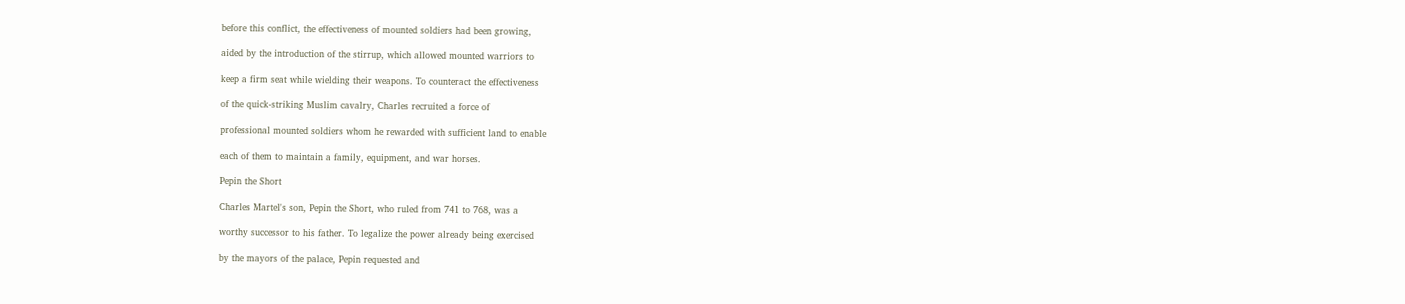before this conflict, the effectiveness of mounted soldiers had been growing,

aided by the introduction of the stirrup, which allowed mounted warriors to

keep a firm seat while wielding their weapons. To counteract the effectiveness

of the quick-striking Muslim cavalry, Charles recruited a force of

professional mounted soldiers whom he rewarded with sufficient land to enable

each of them to maintain a family, equipment, and war horses.

Pepin the Short

Charles Martel's son, Pepin the Short, who ruled from 741 to 768, was a

worthy successor to his father. To legalize the power already being exercised

by the mayors of the palace, Pepin requested and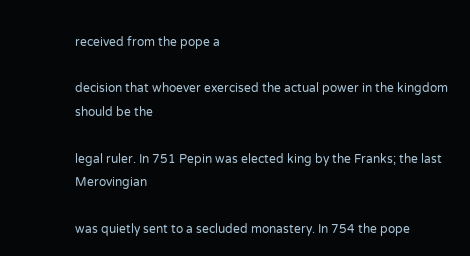received from the pope a

decision that whoever exercised the actual power in the kingdom should be the

legal ruler. In 751 Pepin was elected king by the Franks; the last Merovingian

was quietly sent to a secluded monastery. In 754 the pope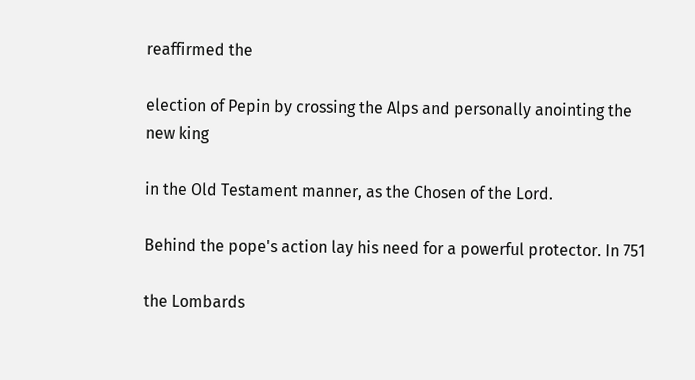reaffirmed the

election of Pepin by crossing the Alps and personally anointing the new king

in the Old Testament manner, as the Chosen of the Lord.

Behind the pope's action lay his need for a powerful protector. In 751

the Lombards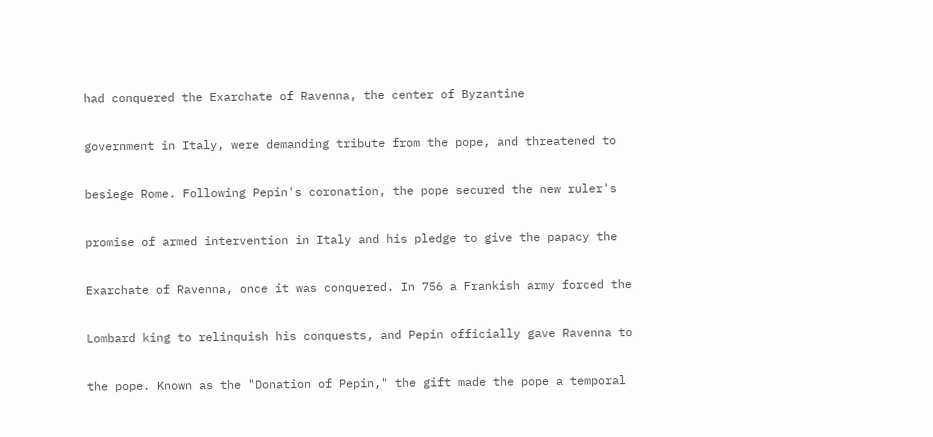had conquered the Exarchate of Ravenna, the center of Byzantine

government in Italy, were demanding tribute from the pope, and threatened to

besiege Rome. Following Pepin's coronation, the pope secured the new ruler's

promise of armed intervention in Italy and his pledge to give the papacy the

Exarchate of Ravenna, once it was conquered. In 756 a Frankish army forced the

Lombard king to relinquish his conquests, and Pepin officially gave Ravenna to

the pope. Known as the "Donation of Pepin," the gift made the pope a temporal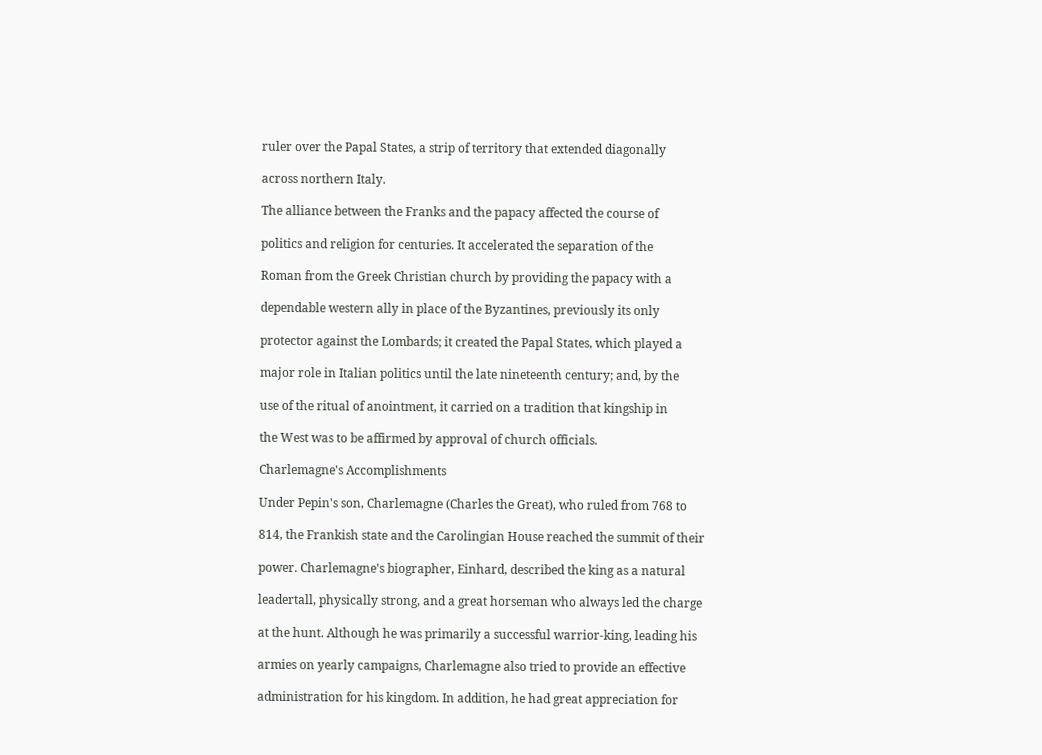ruler over the Papal States, a strip of territory that extended diagonally

across northern Italy.

The alliance between the Franks and the papacy affected the course of

politics and religion for centuries. It accelerated the separation of the

Roman from the Greek Christian church by providing the papacy with a

dependable western ally in place of the Byzantines, previously its only

protector against the Lombards; it created the Papal States, which played a

major role in Italian politics until the late nineteenth century; and, by the

use of the ritual of anointment, it carried on a tradition that kingship in

the West was to be affirmed by approval of church officials.

Charlemagne's Accomplishments

Under Pepin's son, Charlemagne (Charles the Great), who ruled from 768 to

814, the Frankish state and the Carolingian House reached the summit of their

power. Charlemagne's biographer, Einhard, described the king as a natural

leadertall, physically strong, and a great horseman who always led the charge

at the hunt. Although he was primarily a successful warrior-king, leading his

armies on yearly campaigns, Charlemagne also tried to provide an effective

administration for his kingdom. In addition, he had great appreciation for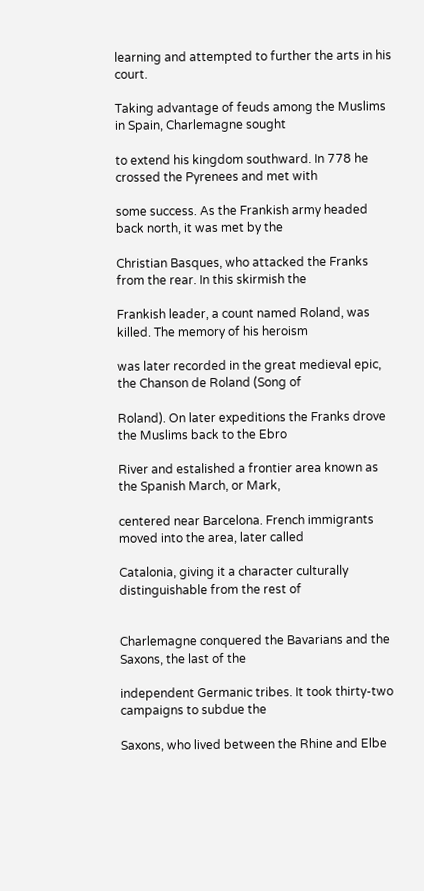learning and attempted to further the arts in his court.

Taking advantage of feuds among the Muslims in Spain, Charlemagne sought

to extend his kingdom southward. In 778 he crossed the Pyrenees and met with

some success. As the Frankish army headed back north, it was met by the

Christian Basques, who attacked the Franks from the rear. In this skirmish the

Frankish leader, a count named Roland, was killed. The memory of his heroism

was later recorded in the great medieval epic, the Chanson de Roland (Song of

Roland). On later expeditions the Franks drove the Muslims back to the Ebro

River and estalished a frontier area known as the Spanish March, or Mark,

centered near Barcelona. French immigrants moved into the area, later called

Catalonia, giving it a character culturally distinguishable from the rest of


Charlemagne conquered the Bavarians and the Saxons, the last of the

independent Germanic tribes. It took thirty-two campaigns to subdue the

Saxons, who lived between the Rhine and Elbe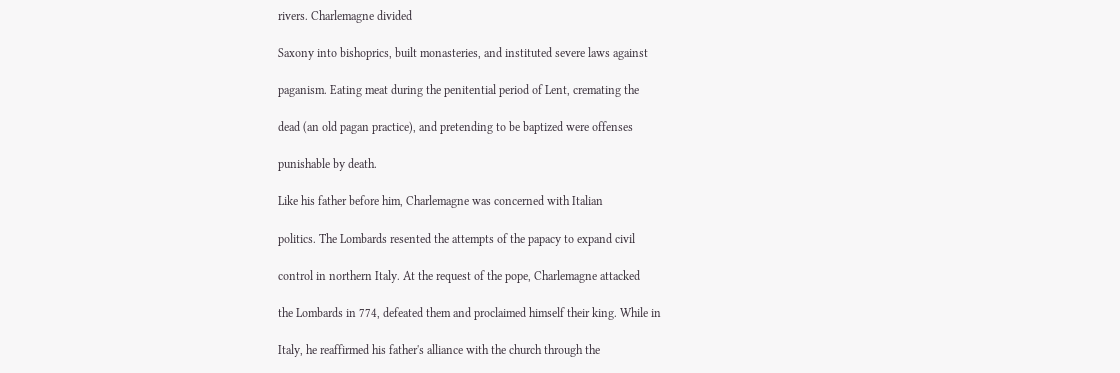rivers. Charlemagne divided

Saxony into bishoprics, built monasteries, and instituted severe laws against

paganism. Eating meat during the penitential period of Lent, cremating the

dead (an old pagan practice), and pretending to be baptized were offenses

punishable by death.

Like his father before him, Charlemagne was concerned with Italian

politics. The Lombards resented the attempts of the papacy to expand civil

control in northern Italy. At the request of the pope, Charlemagne attacked

the Lombards in 774, defeated them and proclaimed himself their king. While in

Italy, he reaffirmed his father's alliance with the church through the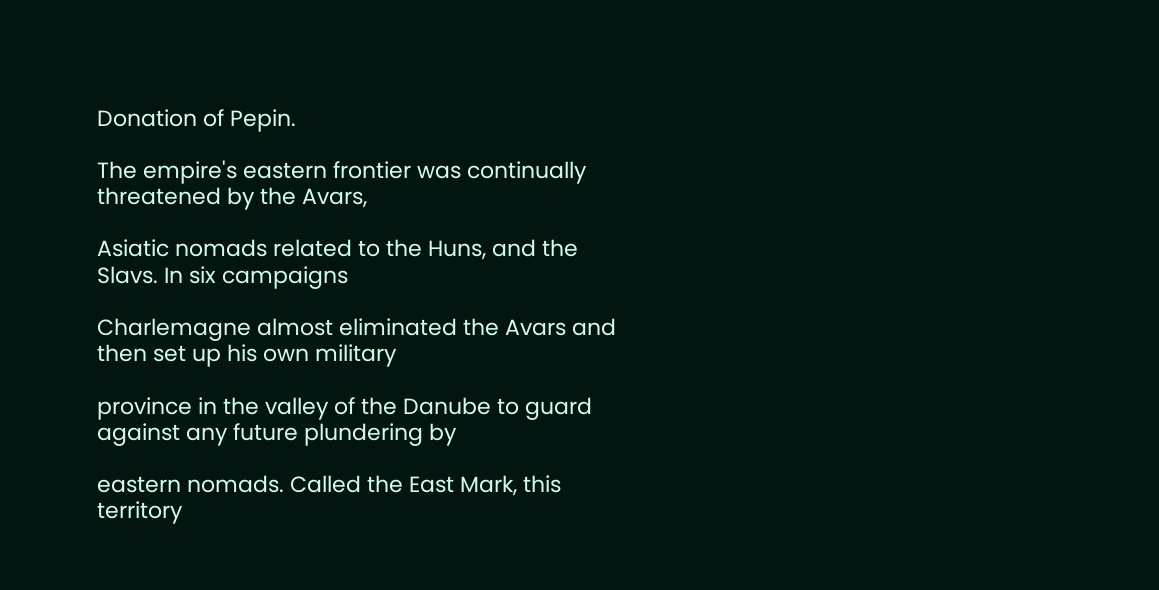Donation of Pepin.

The empire's eastern frontier was continually threatened by the Avars,

Asiatic nomads related to the Huns, and the Slavs. In six campaigns

Charlemagne almost eliminated the Avars and then set up his own military

province in the valley of the Danube to guard against any future plundering by

eastern nomads. Called the East Mark, this territory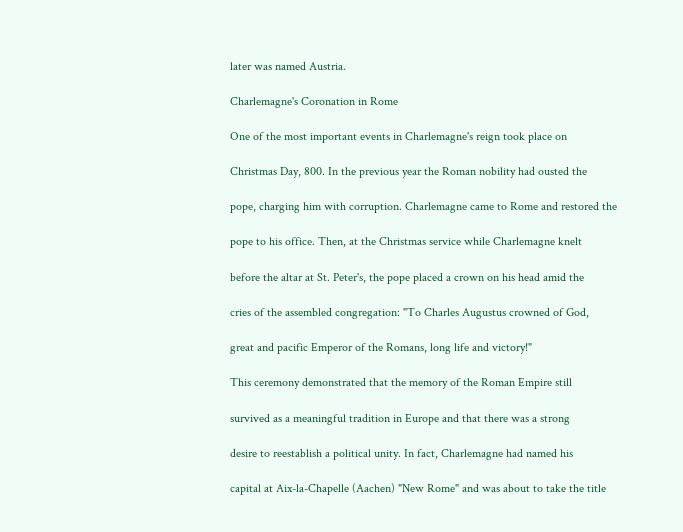later was named Austria.

Charlemagne's Coronation in Rome

One of the most important events in Charlemagne's reign took place on

Christmas Day, 800. In the previous year the Roman nobility had ousted the

pope, charging him with corruption. Charlemagne came to Rome and restored the

pope to his office. Then, at the Christmas service while Charlemagne knelt

before the altar at St. Peter's, the pope placed a crown on his head amid the

cries of the assembled congregation: "To Charles Augustus crowned of God,

great and pacific Emperor of the Romans, long life and victory!"

This ceremony demonstrated that the memory of the Roman Empire still

survived as a meaningful tradition in Europe and that there was a strong

desire to reestablish a political unity. In fact, Charlemagne had named his

capital at Aix-la-Chapelle (Aachen) "New Rome" and was about to take the title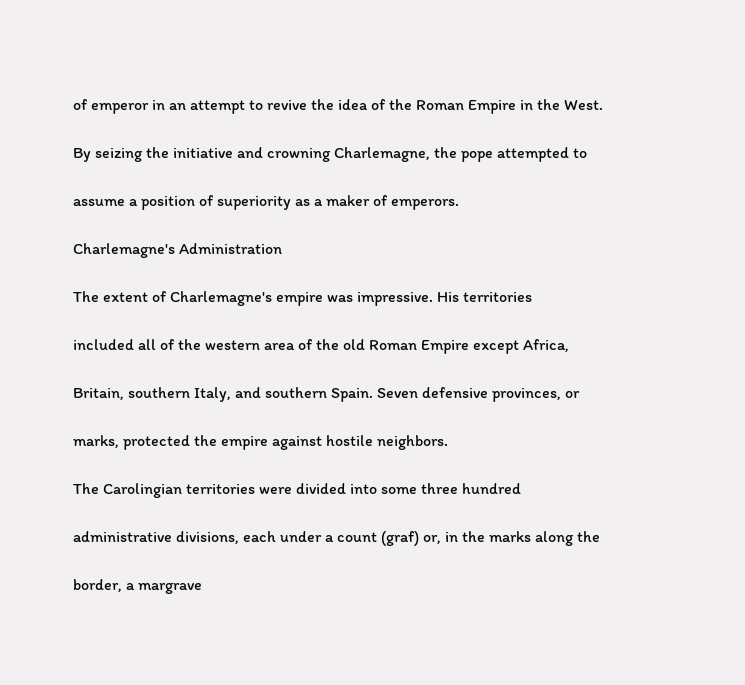of emperor in an attempt to revive the idea of the Roman Empire in the West.

By seizing the initiative and crowning Charlemagne, the pope attempted to

assume a position of superiority as a maker of emperors.

Charlemagne's Administration

The extent of Charlemagne's empire was impressive. His territories

included all of the western area of the old Roman Empire except Africa,

Britain, southern Italy, and southern Spain. Seven defensive provinces, or

marks, protected the empire against hostile neighbors.

The Carolingian territories were divided into some three hundred

administrative divisions, each under a count (graf) or, in the marks along the

border, a margrave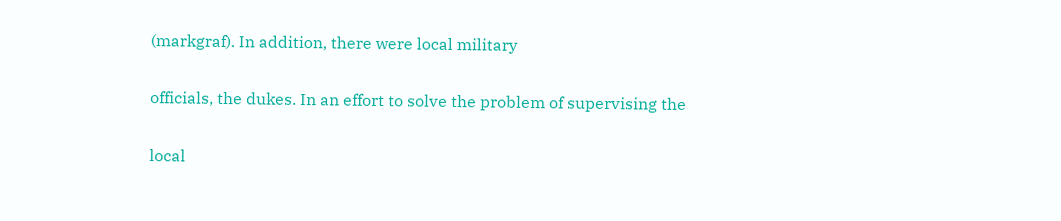(markgraf). In addition, there were local military

officials, the dukes. In an effort to solve the problem of supervising the

local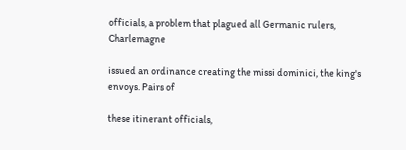officials, a problem that plagued all Germanic rulers, Charlemagne

issued an ordinance creating the missi dominici, the king's envoys. Pairs of

these itinerant officials,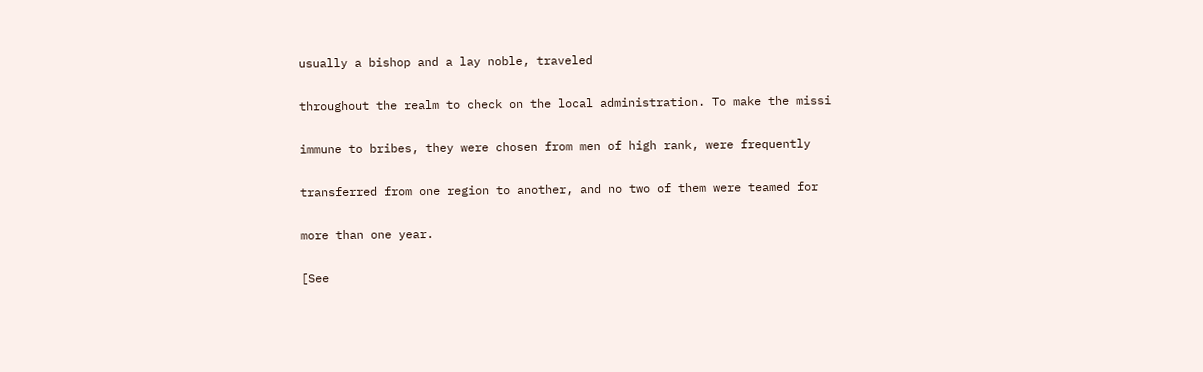usually a bishop and a lay noble, traveled

throughout the realm to check on the local administration. To make the missi

immune to bribes, they were chosen from men of high rank, were frequently

transferred from one region to another, and no two of them were teamed for

more than one year.

[See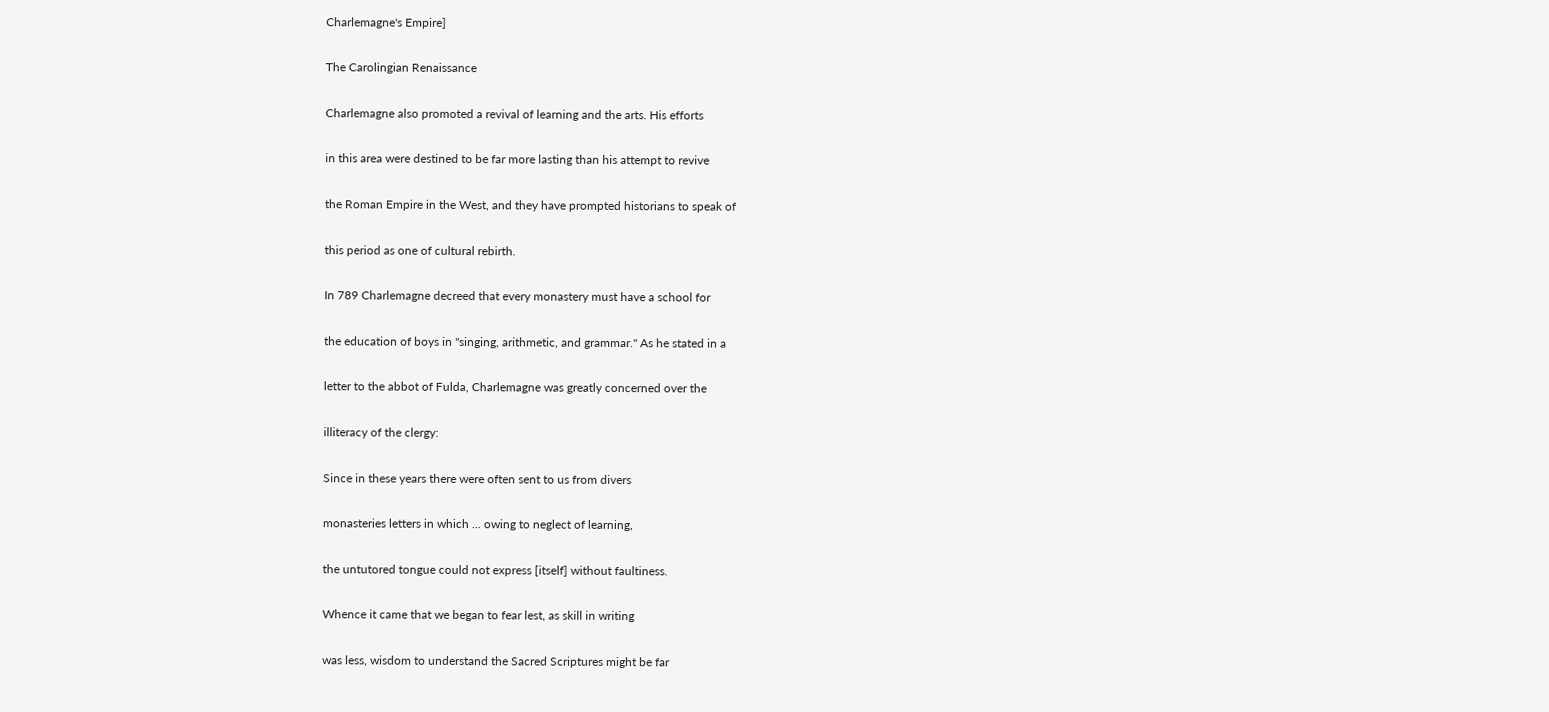Charlemagne's Empire]

The Carolingian Renaissance

Charlemagne also promoted a revival of learning and the arts. His efforts

in this area were destined to be far more lasting than his attempt to revive

the Roman Empire in the West, and they have prompted historians to speak of

this period as one of cultural rebirth.

In 789 Charlemagne decreed that every monastery must have a school for

the education of boys in "singing, arithmetic, and grammar." As he stated in a

letter to the abbot of Fulda, Charlemagne was greatly concerned over the

illiteracy of the clergy:

Since in these years there were often sent to us from divers

monasteries letters in which ... owing to neglect of learning,

the untutored tongue could not express [itself] without faultiness.

Whence it came that we began to fear lest, as skill in writing

was less, wisdom to understand the Sacred Scriptures might be far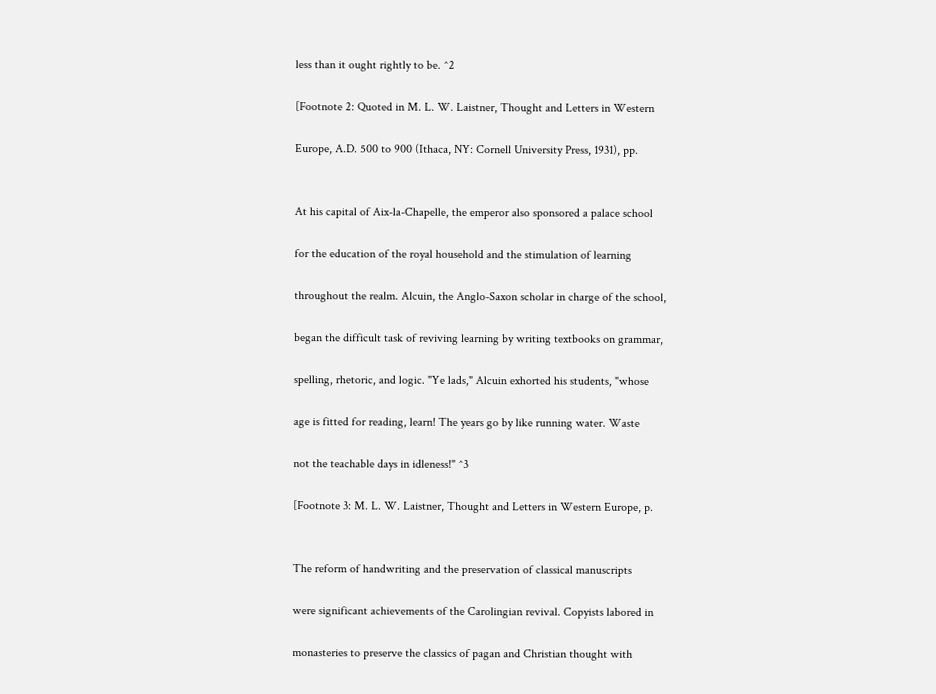less than it ought rightly to be. ^2

[Footnote 2: Quoted in M. L. W. Laistner, Thought and Letters in Western

Europe, A.D. 500 to 900 (Ithaca, NY: Cornell University Press, 1931), pp.


At his capital of Aix-la-Chapelle, the emperor also sponsored a palace school

for the education of the royal household and the stimulation of learning

throughout the realm. Alcuin, the Anglo-Saxon scholar in charge of the school,

began the difficult task of reviving learning by writing textbooks on grammar,

spelling, rhetoric, and logic. "Ye lads," Alcuin exhorted his students, "whose

age is fitted for reading, learn! The years go by like running water. Waste

not the teachable days in idleness!" ^3

[Footnote 3: M. L. W. Laistner, Thought and Letters in Western Europe, p.


The reform of handwriting and the preservation of classical manuscripts

were significant achievements of the Carolingian revival. Copyists labored in

monasteries to preserve the classics of pagan and Christian thought with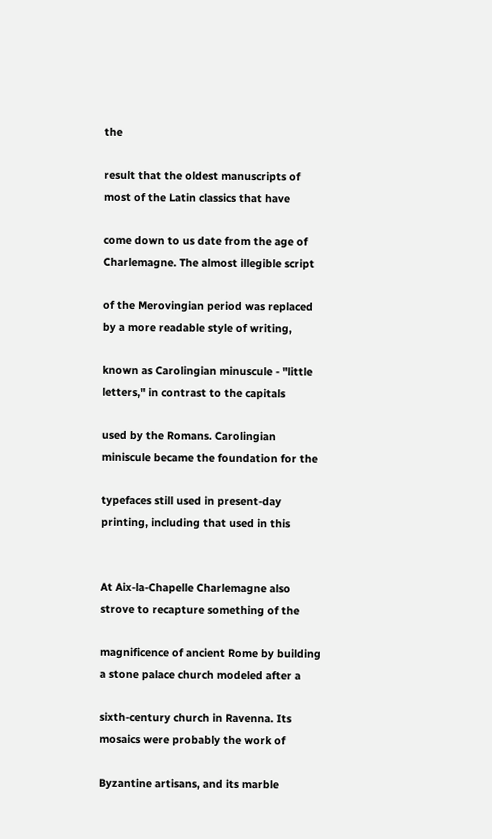the

result that the oldest manuscripts of most of the Latin classics that have

come down to us date from the age of Charlemagne. The almost illegible script

of the Merovingian period was replaced by a more readable style of writing,

known as Carolingian minuscule - "little letters," in contrast to the capitals

used by the Romans. Carolingian miniscule became the foundation for the

typefaces still used in present-day printing, including that used in this


At Aix-la-Chapelle Charlemagne also strove to recapture something of the

magnificence of ancient Rome by building a stone palace church modeled after a

sixth-century church in Ravenna. Its mosaics were probably the work of

Byzantine artisans, and its marble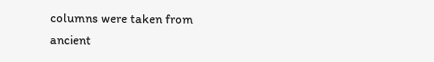columns were taken from ancient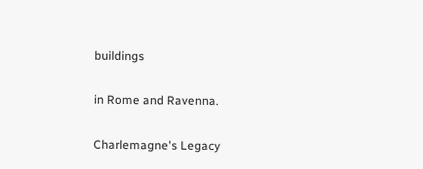buildings

in Rome and Ravenna.

Charlemagne's Legacy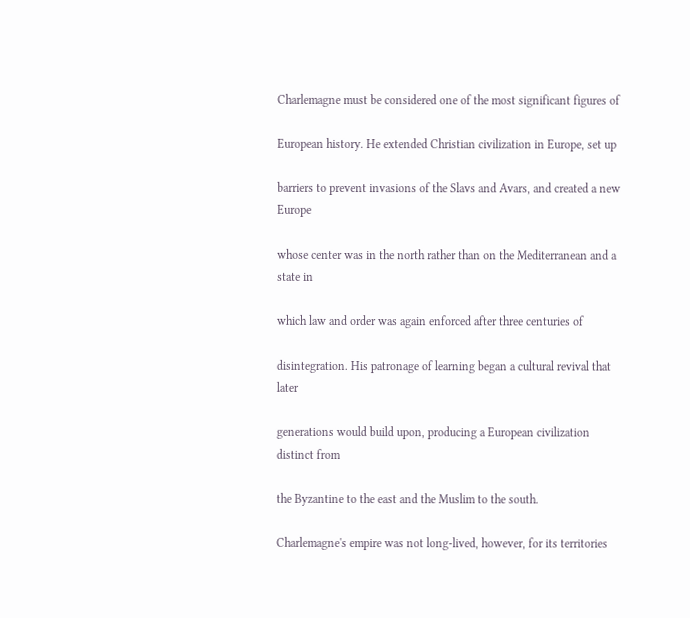Charlemagne must be considered one of the most significant figures of

European history. He extended Christian civilization in Europe, set up

barriers to prevent invasions of the Slavs and Avars, and created a new Europe

whose center was in the north rather than on the Mediterranean and a state in

which law and order was again enforced after three centuries of

disintegration. His patronage of learning began a cultural revival that later

generations would build upon, producing a European civilization distinct from

the Byzantine to the east and the Muslim to the south.

Charlemagne's empire was not long-lived, however, for its territories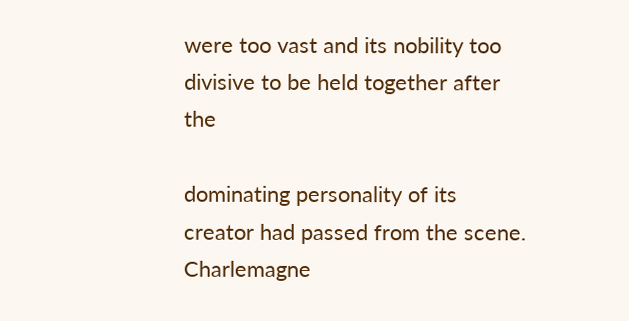were too vast and its nobility too divisive to be held together after the

dominating personality of its creator had passed from the scene. Charlemagne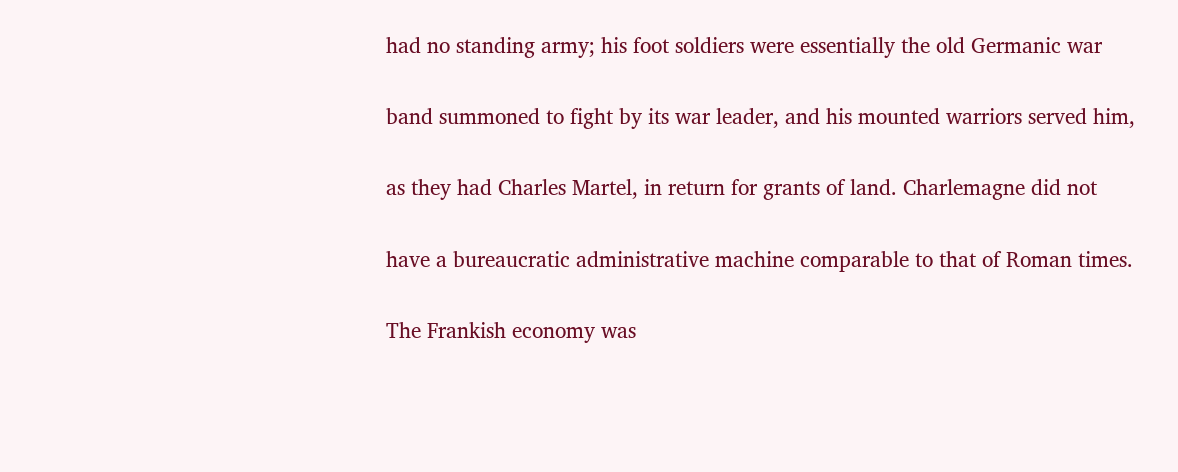had no standing army; his foot soldiers were essentially the old Germanic war

band summoned to fight by its war leader, and his mounted warriors served him,

as they had Charles Martel, in return for grants of land. Charlemagne did not

have a bureaucratic administrative machine comparable to that of Roman times.

The Frankish economy was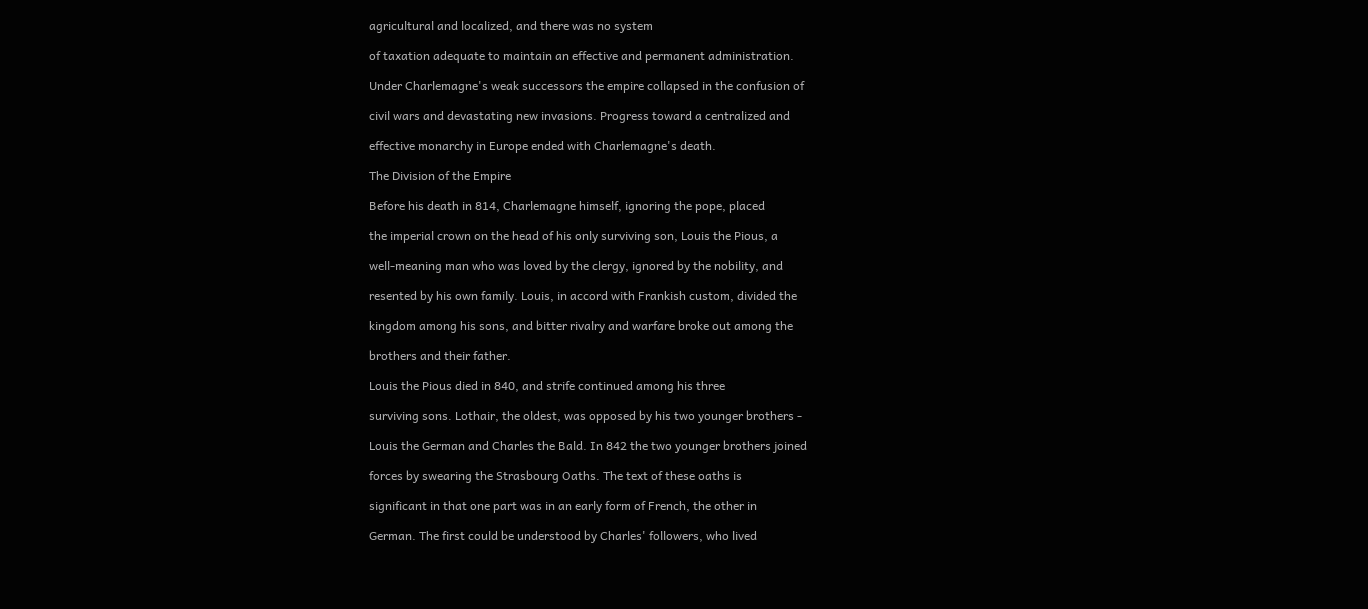agricultural and localized, and there was no system

of taxation adequate to maintain an effective and permanent administration.

Under Charlemagne's weak successors the empire collapsed in the confusion of

civil wars and devastating new invasions. Progress toward a centralized and

effective monarchy in Europe ended with Charlemagne's death.

The Division of the Empire

Before his death in 814, Charlemagne himself, ignoring the pope, placed

the imperial crown on the head of his only surviving son, Louis the Pious, a

well-meaning man who was loved by the clergy, ignored by the nobility, and

resented by his own family. Louis, in accord with Frankish custom, divided the

kingdom among his sons, and bitter rivalry and warfare broke out among the

brothers and their father.

Louis the Pious died in 840, and strife continued among his three

surviving sons. Lothair, the oldest, was opposed by his two younger brothers -

Louis the German and Charles the Bald. In 842 the two younger brothers joined

forces by swearing the Strasbourg Oaths. The text of these oaths is

significant in that one part was in an early form of French, the other in

German. The first could be understood by Charles' followers, who lived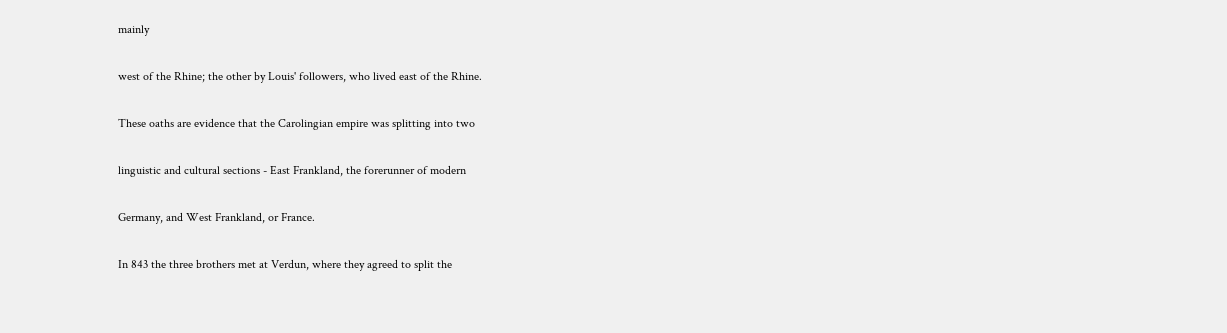mainly

west of the Rhine; the other by Louis' followers, who lived east of the Rhine.

These oaths are evidence that the Carolingian empire was splitting into two

linguistic and cultural sections - East Frankland, the forerunner of modern

Germany, and West Frankland, or France.

In 843 the three brothers met at Verdun, where they agreed to split the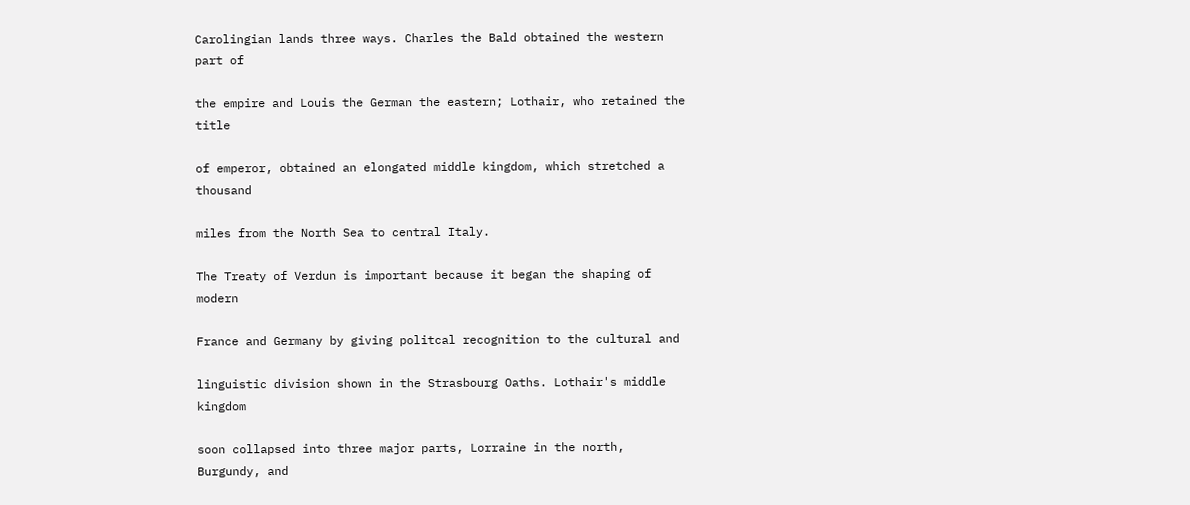Carolingian lands three ways. Charles the Bald obtained the western part of

the empire and Louis the German the eastern; Lothair, who retained the title

of emperor, obtained an elongated middle kingdom, which stretched a thousand

miles from the North Sea to central Italy.

The Treaty of Verdun is important because it began the shaping of modern

France and Germany by giving politcal recognition to the cultural and

linguistic division shown in the Strasbourg Oaths. Lothair's middle kingdom

soon collapsed into three major parts, Lorraine in the north, Burgundy, and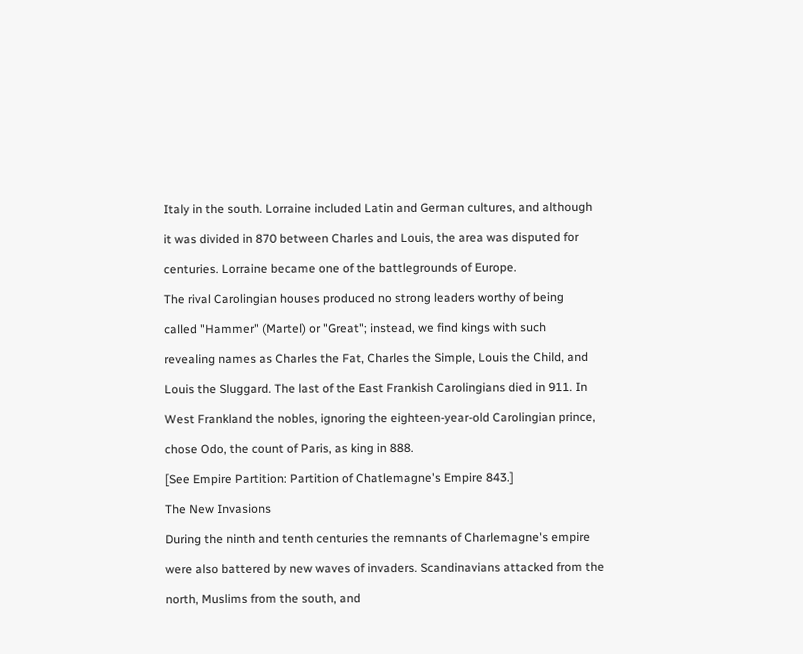Italy in the south. Lorraine included Latin and German cultures, and although

it was divided in 870 between Charles and Louis, the area was disputed for

centuries. Lorraine became one of the battlegrounds of Europe.

The rival Carolingian houses produced no strong leaders worthy of being

called "Hammer" (Martel) or "Great"; instead, we find kings with such

revealing names as Charles the Fat, Charles the Simple, Louis the Child, and

Louis the Sluggard. The last of the East Frankish Carolingians died in 911. In

West Frankland the nobles, ignoring the eighteen-year-old Carolingian prince,

chose Odo, the count of Paris, as king in 888.

[See Empire Partition: Partition of Chatlemagne's Empire 843.]

The New Invasions

During the ninth and tenth centuries the remnants of Charlemagne's empire

were also battered by new waves of invaders. Scandinavians attacked from the

north, Muslims from the south, and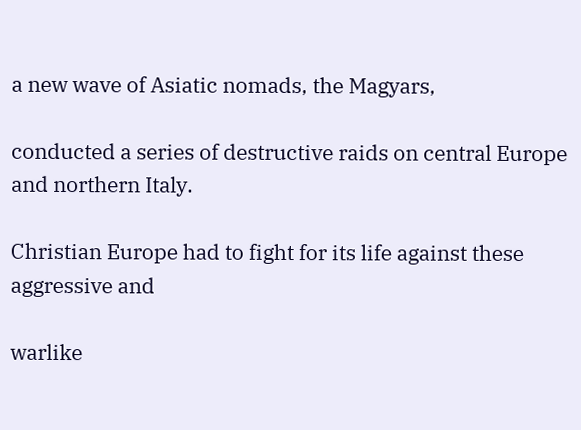a new wave of Asiatic nomads, the Magyars,

conducted a series of destructive raids on central Europe and northern Italy.

Christian Europe had to fight for its life against these aggressive and

warlike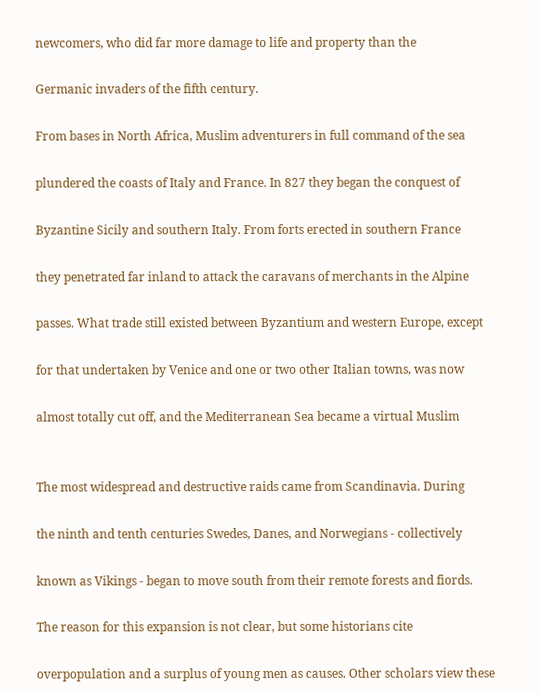newcomers, who did far more damage to life and property than the

Germanic invaders of the fifth century.

From bases in North Africa, Muslim adventurers in full command of the sea

plundered the coasts of Italy and France. In 827 they began the conquest of

Byzantine Sicily and southern Italy. From forts erected in southern France

they penetrated far inland to attack the caravans of merchants in the Alpine

passes. What trade still existed between Byzantium and western Europe, except

for that undertaken by Venice and one or two other Italian towns, was now

almost totally cut off, and the Mediterranean Sea became a virtual Muslim


The most widespread and destructive raids came from Scandinavia. During

the ninth and tenth centuries Swedes, Danes, and Norwegians - collectively

known as Vikings - began to move south from their remote forests and fiords.

The reason for this expansion is not clear, but some historians cite

overpopulation and a surplus of young men as causes. Other scholars view these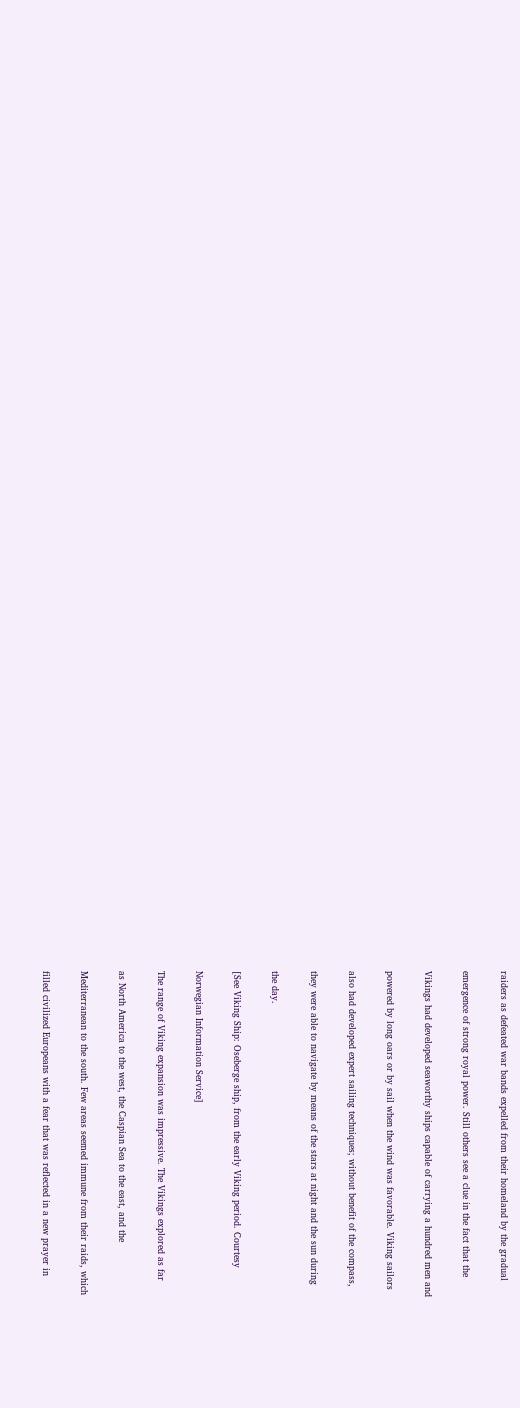raiders as defeated war bands expelled from their homeland by the gradual

emergence of strong royal power. Still others see a clue in the fact that the

Vikings had developed seaworthy ships capable of carrying a hundred men and

powered by long oars or by sail when the wind was favorable. Viking sailors

also had developed expert sailing techniques; without benefit of the compass,

they were able to navigate by means of the stars at night and the sun during

the day.

[See Viking Ship: Oseberge ship, from the early Viking period. Courtesy

Norwegian Information Service]

The range of Viking expansion was impressive. The Vikings explored as far

as North America to the west, the Caspian Sea to the east, and the

Mediterranean to the south. Few areas seemed immune from their raids, which

filled civilized Europeans with a fear that was reflected in a new prayer in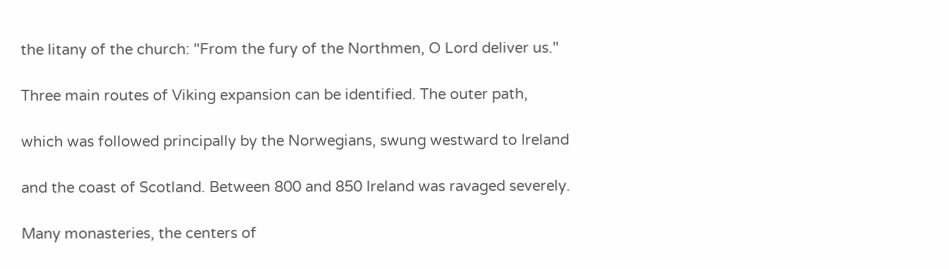the litany of the church: "From the fury of the Northmen, O Lord deliver us."

Three main routes of Viking expansion can be identified. The outer path,

which was followed principally by the Norwegians, swung westward to Ireland

and the coast of Scotland. Between 800 and 850 Ireland was ravaged severely.

Many monasteries, the centers of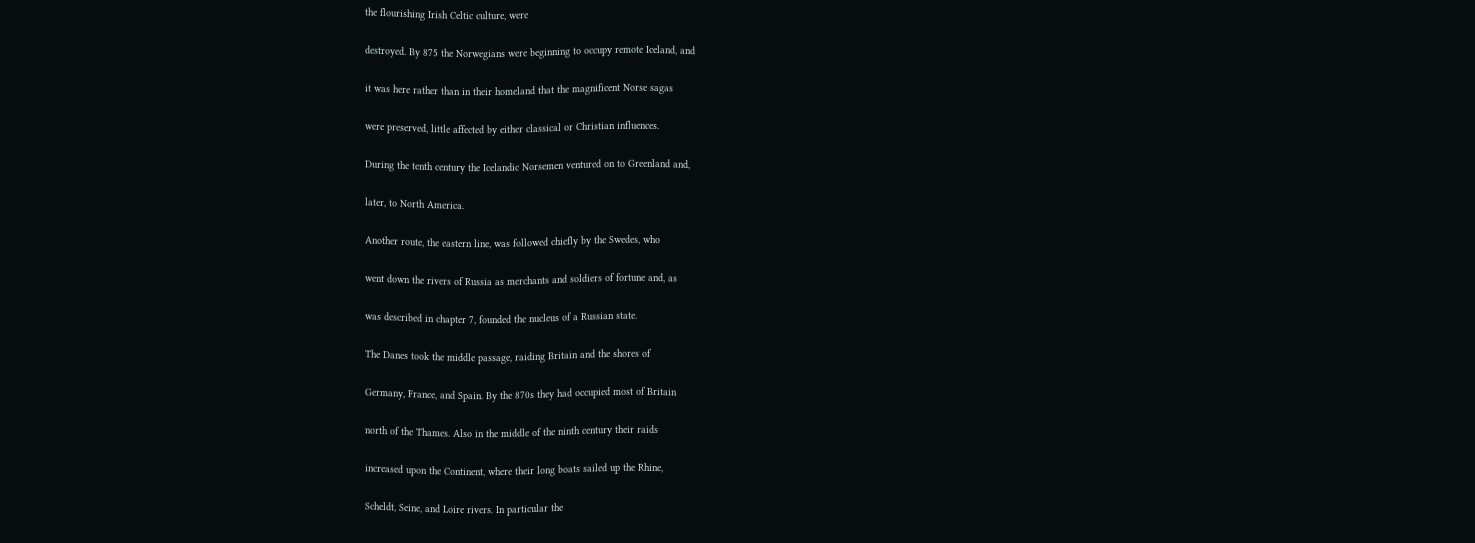the flourishing Irish Celtic culture, were

destroyed. By 875 the Norwegians were beginning to occupy remote Iceland, and

it was here rather than in their homeland that the magnificent Norse sagas

were preserved, little affected by either classical or Christian influences.

During the tenth century the Icelandic Norsemen ventured on to Greenland and,

later, to North America.

Another route, the eastern line, was followed chiefly by the Swedes, who

went down the rivers of Russia as merchants and soldiers of fortune and, as

was described in chapter 7, founded the nucleus of a Russian state.

The Danes took the middle passage, raiding Britain and the shores of

Germany, France, and Spain. By the 870s they had occupied most of Britain

north of the Thames. Also in the middle of the ninth century their raids

increased upon the Continent, where their long boats sailed up the Rhine,

Scheldt, Seine, and Loire rivers. In particular the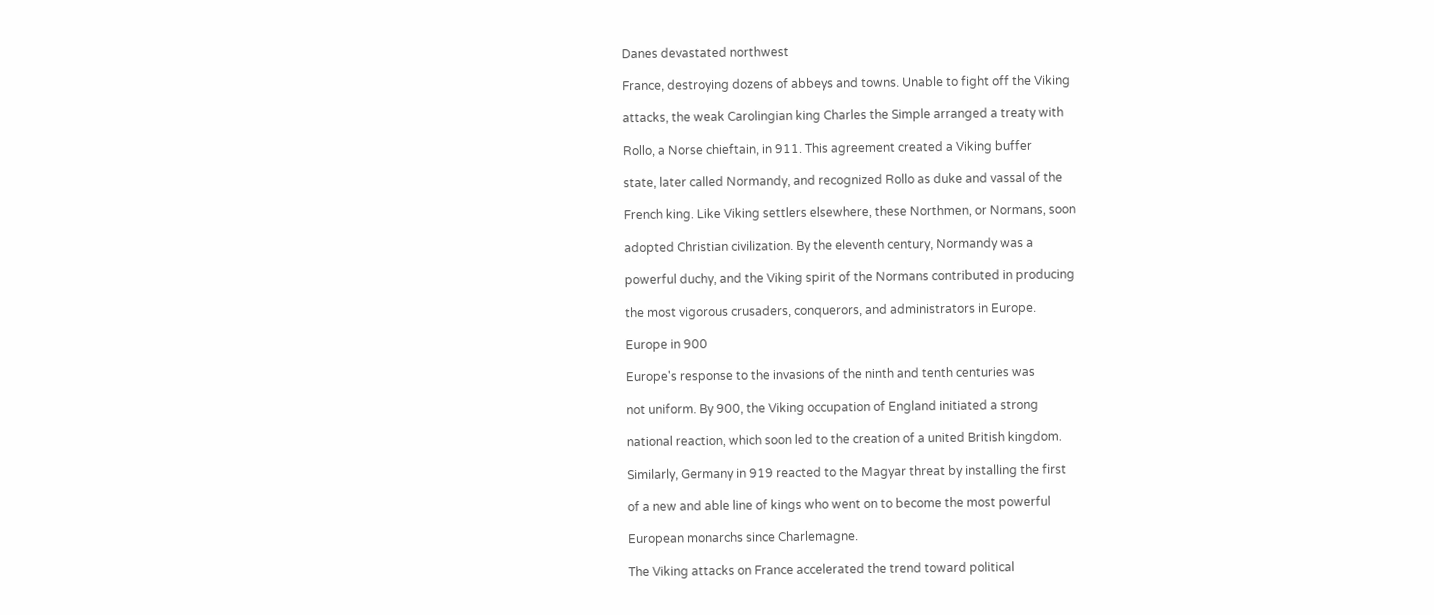Danes devastated northwest

France, destroying dozens of abbeys and towns. Unable to fight off the Viking

attacks, the weak Carolingian king Charles the Simple arranged a treaty with

Rollo, a Norse chieftain, in 911. This agreement created a Viking buffer

state, later called Normandy, and recognized Rollo as duke and vassal of the

French king. Like Viking settlers elsewhere, these Northmen, or Normans, soon

adopted Christian civilization. By the eleventh century, Normandy was a

powerful duchy, and the Viking spirit of the Normans contributed in producing

the most vigorous crusaders, conquerors, and administrators in Europe.

Europe in 900

Europe's response to the invasions of the ninth and tenth centuries was

not uniform. By 900, the Viking occupation of England initiated a strong

national reaction, which soon led to the creation of a united British kingdom.

Similarly, Germany in 919 reacted to the Magyar threat by installing the first

of a new and able line of kings who went on to become the most powerful

European monarchs since Charlemagne.

The Viking attacks on France accelerated the trend toward political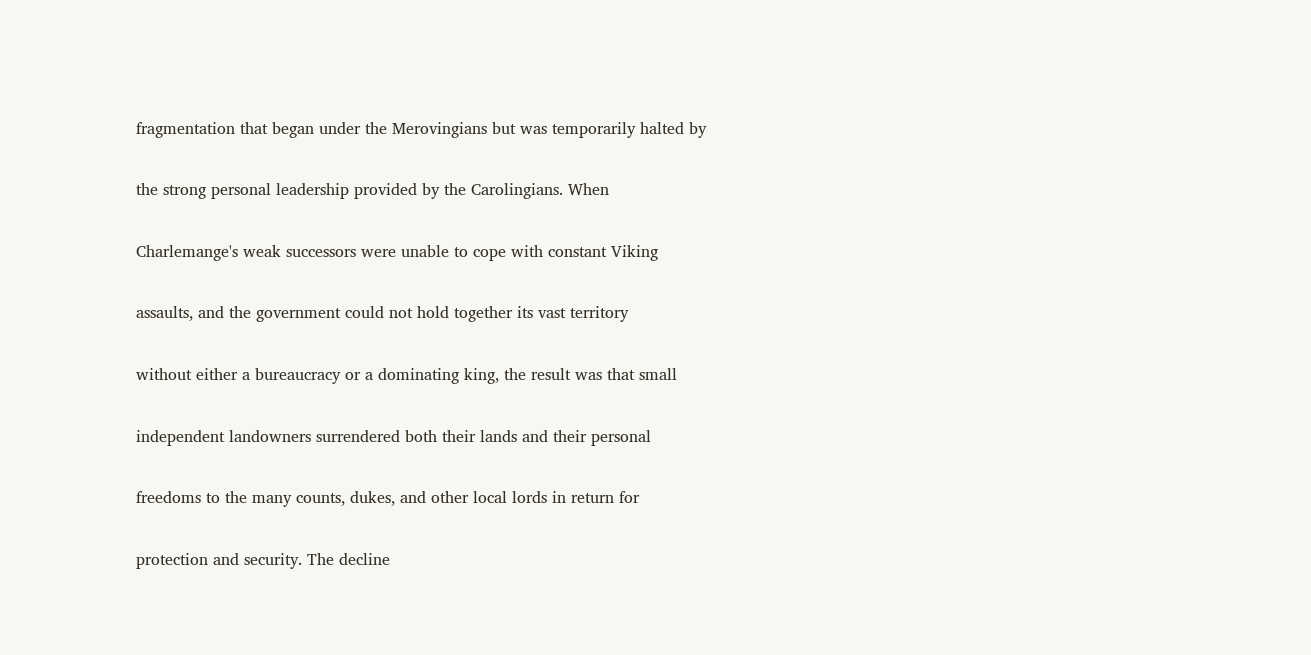fragmentation that began under the Merovingians but was temporarily halted by

the strong personal leadership provided by the Carolingians. When

Charlemange's weak successors were unable to cope with constant Viking

assaults, and the government could not hold together its vast territory

without either a bureaucracy or a dominating king, the result was that small

independent landowners surrendered both their lands and their personal

freedoms to the many counts, dukes, and other local lords in return for

protection and security. The decline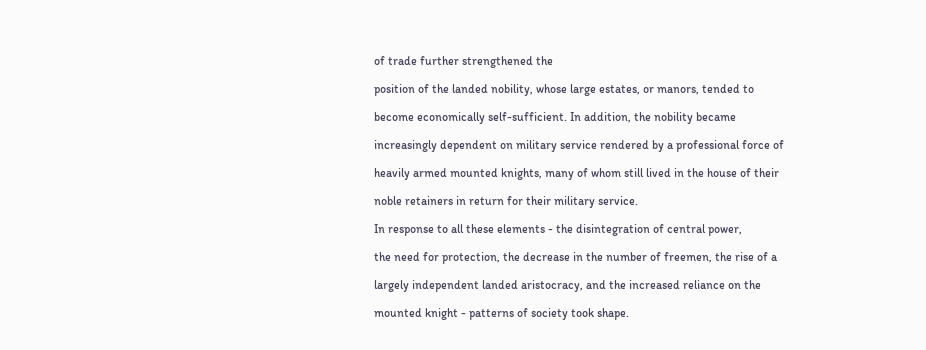of trade further strengthened the

position of the landed nobility, whose large estates, or manors, tended to

become economically self-sufficient. In addition, the nobility became

increasingly dependent on military service rendered by a professional force of

heavily armed mounted knights, many of whom still lived in the house of their

noble retainers in return for their military service.

In response to all these elements - the disintegration of central power,

the need for protection, the decrease in the number of freemen, the rise of a

largely independent landed aristocracy, and the increased reliance on the

mounted knight - patterns of society took shape.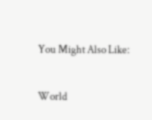You Might Also Like:

World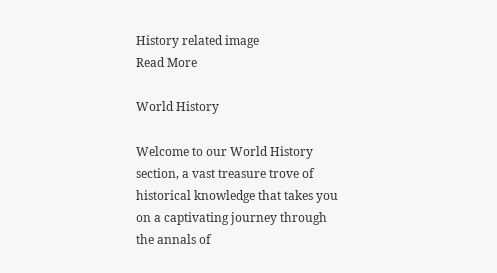History related image
Read More

World History

Welcome to our World History section, a vast treasure trove of historical knowledge that takes you on a captivating journey through the annals of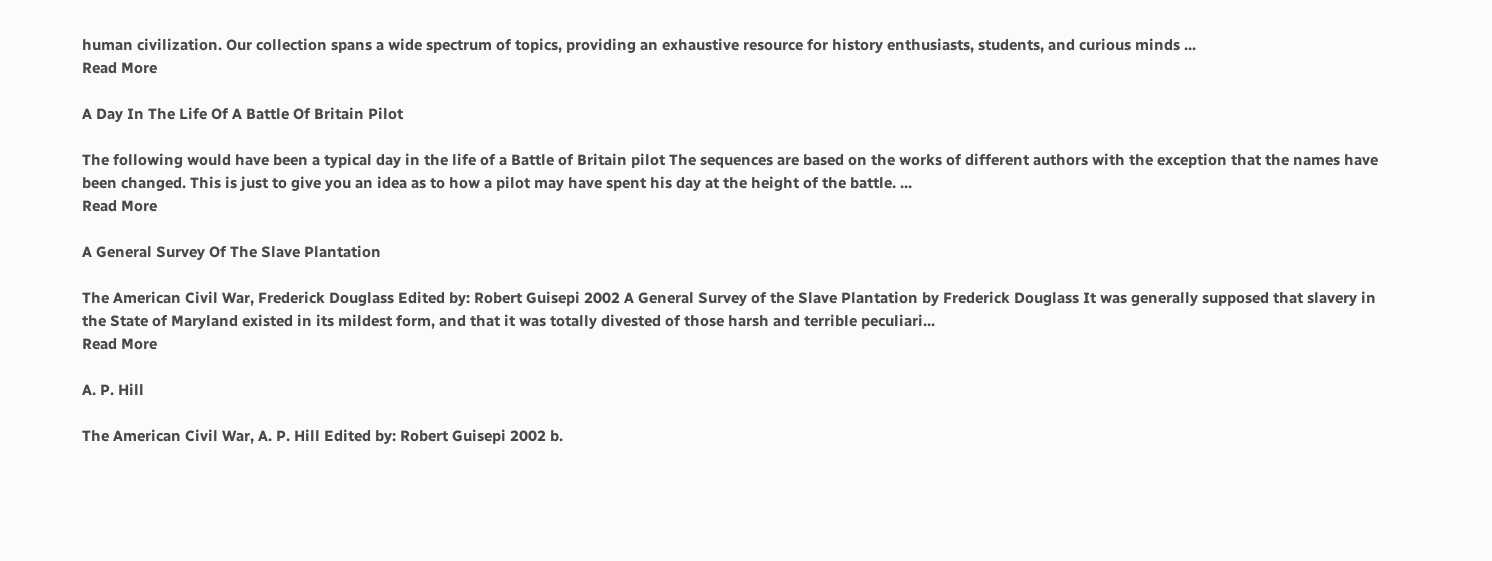human civilization. Our collection spans a wide spectrum of topics, providing an exhaustive resource for history enthusiasts, students, and curious minds ...
Read More

A Day In The Life Of A Battle Of Britain Pilot

The following would have been a typical day in the life of a Battle of Britain pilot The sequences are based on the works of different authors with the exception that the names have been changed. This is just to give you an idea as to how a pilot may have spent his day at the height of the battle. ...
Read More

A General Survey Of The Slave Plantation

The American Civil War, Frederick Douglass Edited by: Robert Guisepi 2002 A General Survey of the Slave Plantation by Frederick Douglass It was generally supposed that slavery in the State of Maryland existed in its mildest form, and that it was totally divested of those harsh and terrible peculiari...
Read More

A. P. Hill

The American Civil War, A. P. Hill Edited by: Robert Guisepi 2002 b.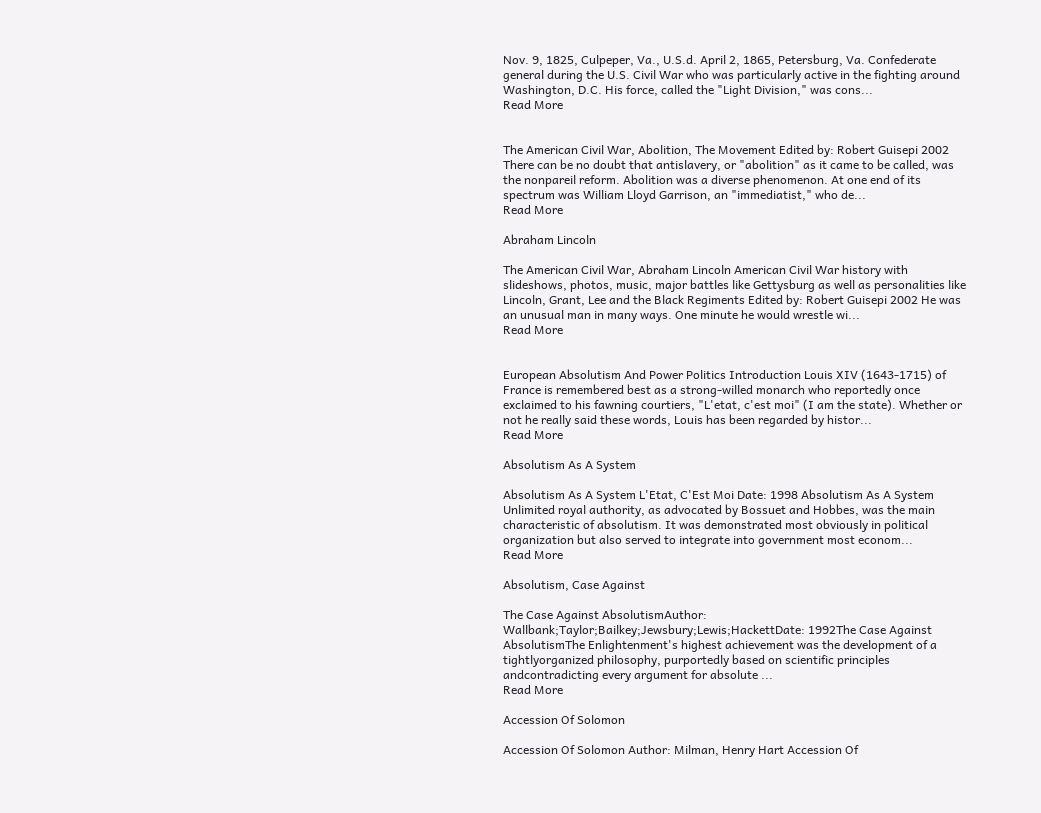Nov. 9, 1825, Culpeper, Va., U.S.d. April 2, 1865, Petersburg, Va. Confederate general during the U.S. Civil War who was particularly active in the fighting around Washington, D.C. His force, called the "Light Division," was cons...
Read More


The American Civil War, Abolition, The Movement Edited by: Robert Guisepi 2002 There can be no doubt that antislavery, or "abolition" as it came to be called, was the nonpareil reform. Abolition was a diverse phenomenon. At one end of its spectrum was William Lloyd Garrison, an "immediatist," who de...
Read More

Abraham Lincoln

The American Civil War, Abraham Lincoln American Civil War history with slideshows, photos, music, major battles like Gettysburg as well as personalities like Lincoln, Grant, Lee and the Black Regiments Edited by: Robert Guisepi 2002 He was an unusual man in many ways. One minute he would wrestle wi...
Read More


European Absolutism And Power Politics Introduction Louis XIV (1643-1715) of France is remembered best as a strong-willed monarch who reportedly once exclaimed to his fawning courtiers, "L'etat, c'est moi" (I am the state). Whether or not he really said these words, Louis has been regarded by histor...
Read More

Absolutism As A System

Absolutism As A System L'Etat, C'Est Moi Date: 1998 Absolutism As A System Unlimited royal authority, as advocated by Bossuet and Hobbes, was the main characteristic of absolutism. It was demonstrated most obviously in political organization but also served to integrate into government most econom...
Read More

Absolutism, Case Against

The Case Against AbsolutismAuthor: Wallbank;Taylor;Bailkey;Jewsbury;Lewis;HackettDate: 1992The Case Against AbsolutismThe Enlightenment's highest achievement was the development of a tightlyorganized philosophy, purportedly based on scientific principles andcontradicting every argument for absolute ...
Read More

Accession Of Solomon

Accession Of Solomon Author: Milman, Henry Hart Accession Of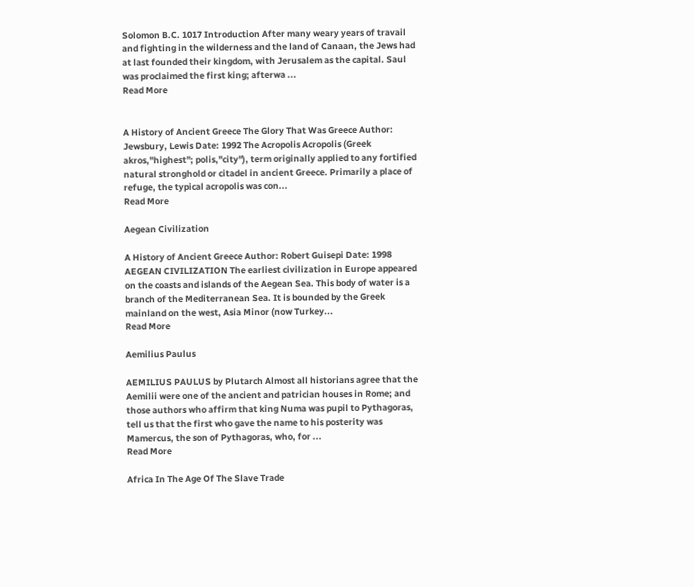Solomon B.C. 1017 Introduction After many weary years of travail and fighting in the wilderness and the land of Canaan, the Jews had at last founded their kingdom, with Jerusalem as the capital. Saul was proclaimed the first king; afterwa ...
Read More


A History of Ancient Greece The Glory That Was Greece Author: Jewsbury, Lewis Date: 1992 The Acropolis Acropolis (Greek akros,"highest"; polis,"city"), term originally applied to any fortified natural stronghold or citadel in ancient Greece. Primarily a place of refuge, the typical acropolis was con...
Read More

Aegean Civilization

A History of Ancient Greece Author: Robert Guisepi Date: 1998 AEGEAN CIVILIZATION The earliest civilization in Europe appeared on the coasts and islands of the Aegean Sea. This body of water is a branch of the Mediterranean Sea. It is bounded by the Greek mainland on the west, Asia Minor (now Turkey...
Read More

Aemilius Paulus

AEMILIUS PAULUS by Plutarch Almost all historians agree that the Aemilii were one of the ancient and patrician houses in Rome; and those authors who affirm that king Numa was pupil to Pythagoras, tell us that the first who gave the name to his posterity was Mamercus, the son of Pythagoras, who, for ...
Read More

Africa In The Age Of The Slave Trade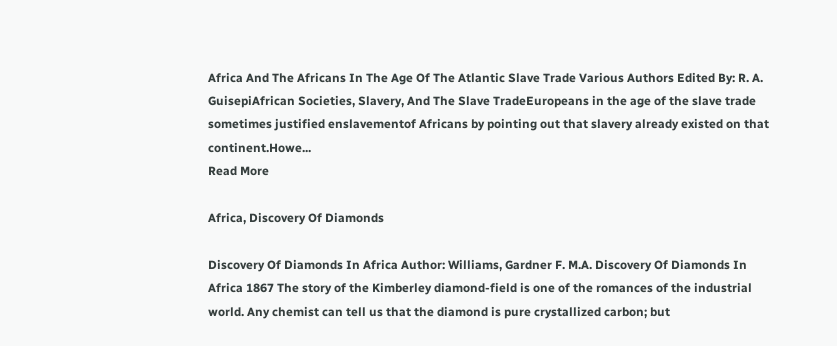Africa And The Africans In The Age Of The Atlantic Slave Trade Various Authors Edited By: R. A. GuisepiAfrican Societies, Slavery, And The Slave TradeEuropeans in the age of the slave trade sometimes justified enslavementof Africans by pointing out that slavery already existed on that continent.Howe...
Read More

Africa, Discovery Of Diamonds

Discovery Of Diamonds In Africa Author: Williams, Gardner F. M.A. Discovery Of Diamonds In Africa 1867 The story of the Kimberley diamond-field is one of the romances of the industrial world. Any chemist can tell us that the diamond is pure crystallized carbon; but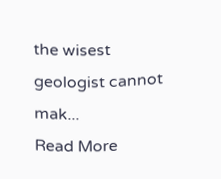the wisest geologist cannot mak...
Read More